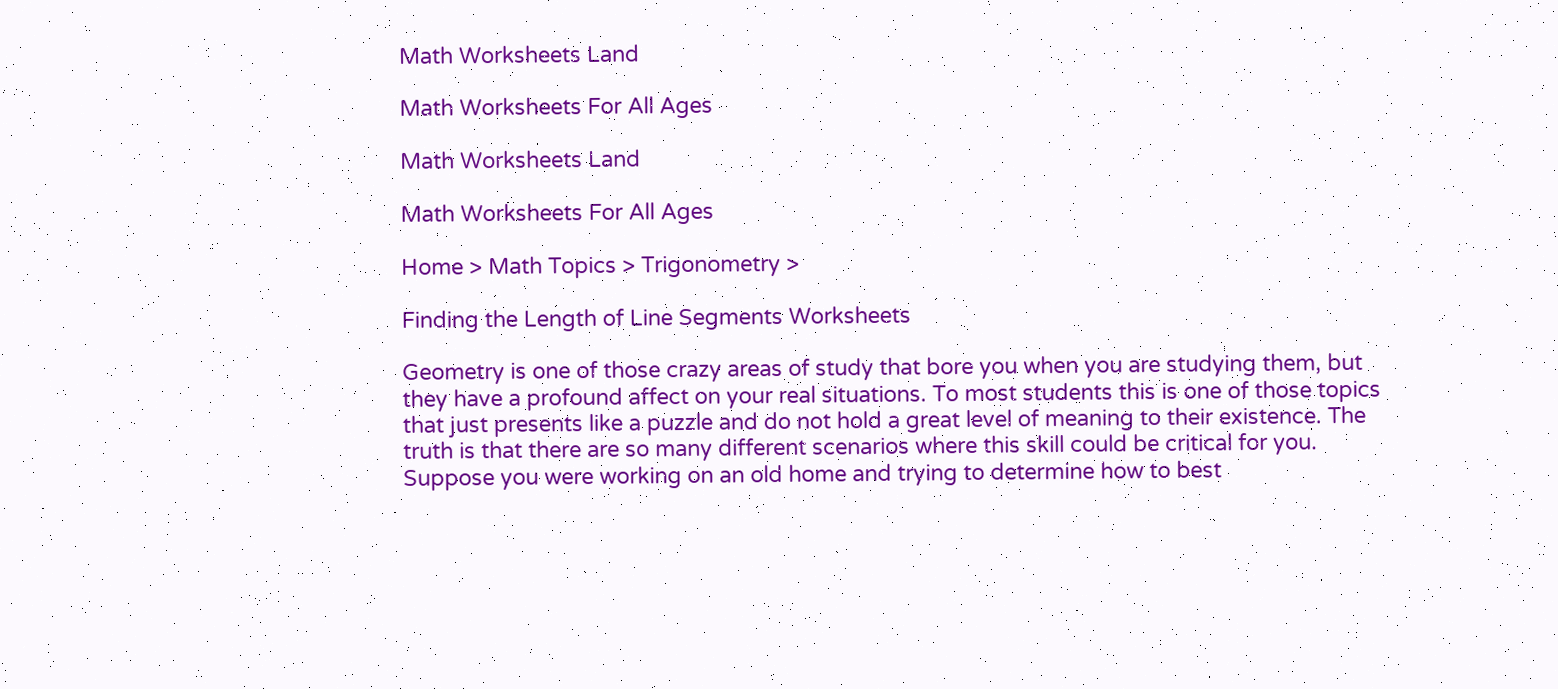Math Worksheets Land

Math Worksheets For All Ages

Math Worksheets Land

Math Worksheets For All Ages

Home > Math Topics > Trigonometry >

Finding the Length of Line Segments Worksheets

Geometry is one of those crazy areas of study that bore you when you are studying them, but they have a profound affect on your real situations. To most students this is one of those topics that just presents like a puzzle and do not hold a great level of meaning to their existence. The truth is that there are so many different scenarios where this skill could be critical for you. Suppose you were working on an old home and trying to determine how to best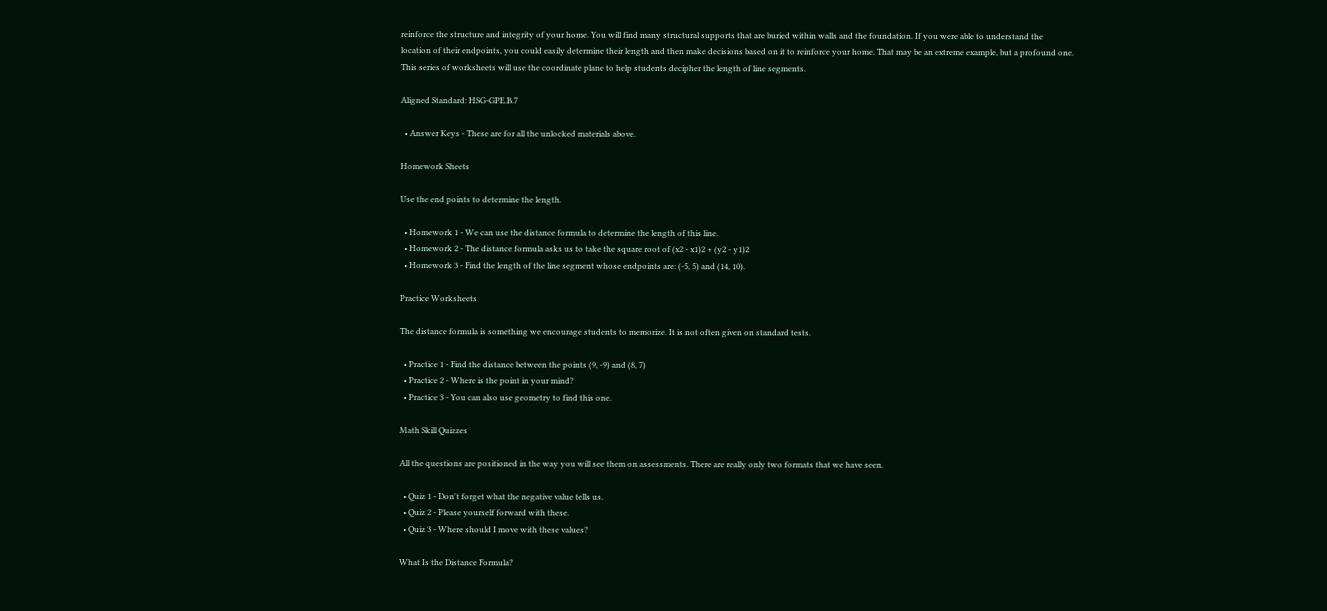reinforce the structure and integrity of your home. You will find many structural supports that are buried within walls and the foundation. If you were able to understand the location of their endpoints, you could easily determine their length and then make decisions based on it to reinforce your home. That may be an extreme example, but a profound one. This series of worksheets will use the coordinate plane to help students decipher the length of line segments.

Aligned Standard: HSG-GPE.B.7

  • Answer Keys - These are for all the unlocked materials above.

Homework Sheets

Use the end points to determine the length.

  • Homework 1 - We can use the distance formula to determine the length of this line.
  • Homework 2 - The distance formula asks us to take the square root of (x2 - x1)2 + (y2 - y1)2
  • Homework 3 - Find the length of the line segment whose endpoints are: (-5, 5) and (14, 10).

Practice Worksheets

The distance formula is something we encourage students to memorize. It is not often given on standard tests.

  • Practice 1 - Find the distance between the points (9, -9) and (8, 7)
  • Practice 2 - Where is the point in your mind?
  • Practice 3 - You can also use geometry to find this one.

Math Skill Quizzes

All the questions are positioned in the way you will see them on assessments. There are really only two formats that we have seen.

  • Quiz 1 - Don't forget what the negative value tells us.
  • Quiz 2 - Please yourself forward with these.
  • Quiz 3 - Where should I move with these values?

What Is the Distance Formula?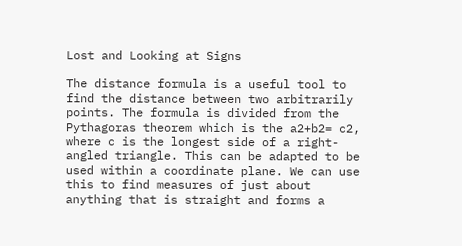Lost and Looking at Signs

The distance formula is a useful tool to find the distance between two arbitrarily points. The formula is divided from the Pythagoras theorem which is the a2+b2= c2, where c is the longest side of a right-angled triangle. This can be adapted to be used within a coordinate plane. We can use this to find measures of just about anything that is straight and forms a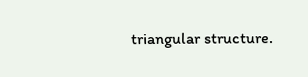triangular structure.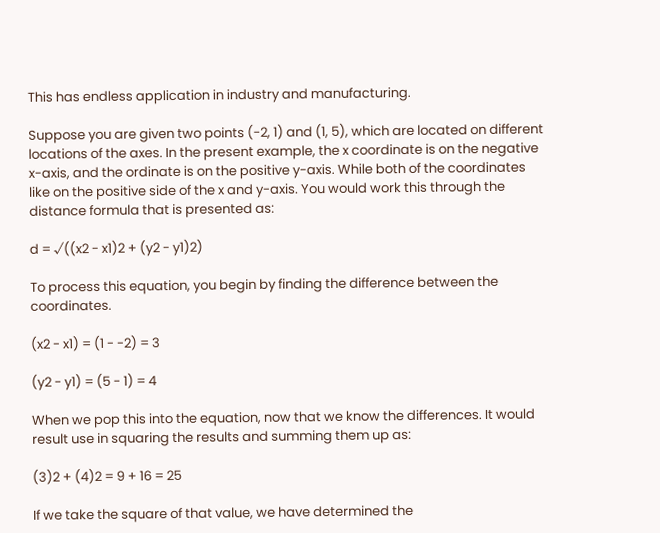This has endless application in industry and manufacturing.

Suppose you are given two points (-2, 1) and (1, 5), which are located on different locations of the axes. In the present example, the x coordinate is on the negative x-axis, and the ordinate is on the positive y-axis. While both of the coordinates like on the positive side of the x and y-axis. You would work this through the distance formula that is presented as:

d = √((x2 - x1)2 + (y2 - y1)2)

To process this equation, you begin by finding the difference between the coordinates.

(x2 - x1) = (1 - -2) = 3

(y2 - y1) = (5 - 1) = 4

When we pop this into the equation, now that we know the differences. It would result use in squaring the results and summing them up as:

(3)2 + (4)2 = 9 + 16 = 25

If we take the square of that value, we have determined the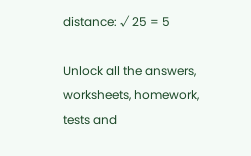distance: √ 25 = 5

Unlock all the answers, worksheets, homework, tests and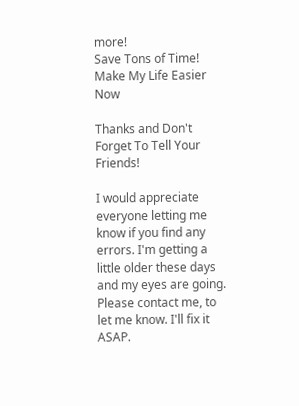more!
Save Tons of Time! Make My Life Easier Now

Thanks and Don't Forget To Tell Your Friends!

I would appreciate everyone letting me know if you find any errors. I'm getting a little older these days and my eyes are going. Please contact me, to let me know. I'll fix it ASAP.